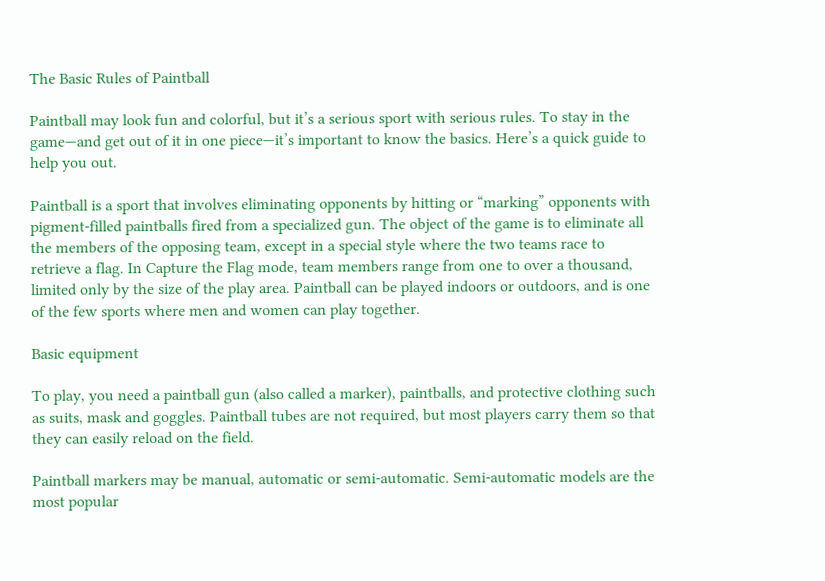The Basic Rules of Paintball

Paintball may look fun and colorful, but it’s a serious sport with serious rules. To stay in the game—and get out of it in one piece—it’s important to know the basics. Here’s a quick guide to help you out.

Paintball is a sport that involves eliminating opponents by hitting or “marking” opponents with pigment-filled paintballs fired from a specialized gun. The object of the game is to eliminate all the members of the opposing team, except in a special style where the two teams race to retrieve a flag. In Capture the Flag mode, team members range from one to over a thousand, limited only by the size of the play area. Paintball can be played indoors or outdoors, and is one of the few sports where men and women can play together.

Basic equipment

To play, you need a paintball gun (also called a marker), paintballs, and protective clothing such as suits, mask and goggles. Paintball tubes are not required, but most players carry them so that they can easily reload on the field.

Paintball markers may be manual, automatic or semi-automatic. Semi-automatic models are the most popular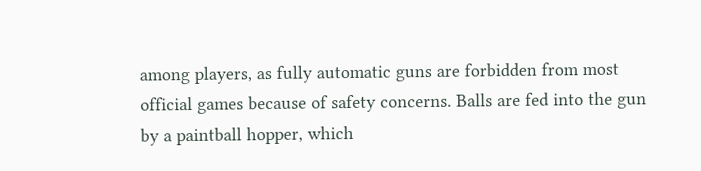among players, as fully automatic guns are forbidden from most official games because of safety concerns. Balls are fed into the gun by a paintball hopper, which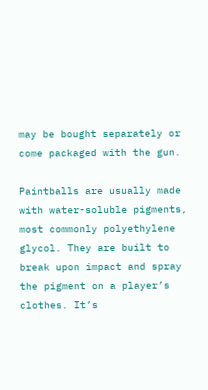may be bought separately or come packaged with the gun.

Paintballs are usually made with water-soluble pigments, most commonly polyethylene glycol. They are built to break upon impact and spray the pigment on a player’s clothes. It’s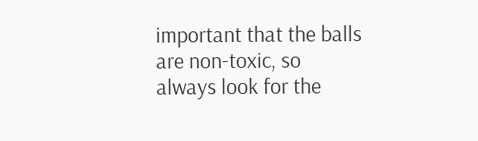important that the balls are non-toxic, so always look for the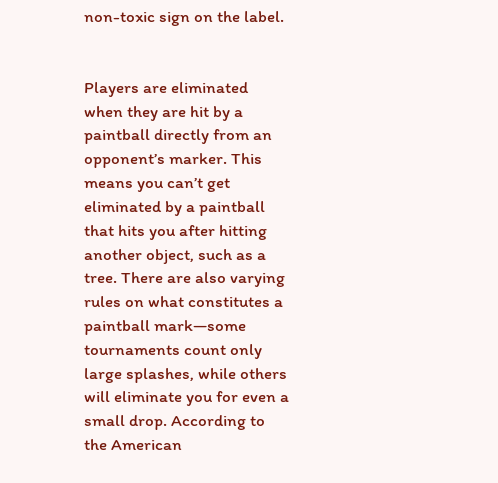non-toxic sign on the label.


Players are eliminated when they are hit by a paintball directly from an opponent’s marker. This means you can’t get eliminated by a paintball that hits you after hitting another object, such as a tree. There are also varying rules on what constitutes a paintball mark—some tournaments count only large splashes, while others will eliminate you for even a small drop. According to the American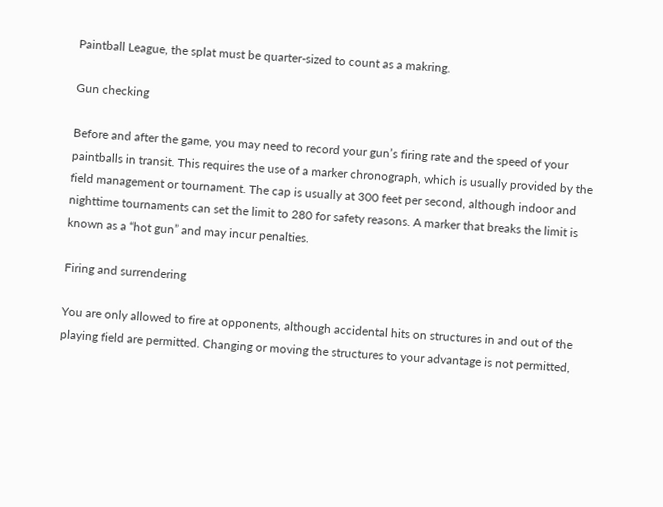Paintball League, the splat must be quarter-sized to count as a makring.

Gun checking

Before and after the game, you may need to record your gun’s firing rate and the speed of your paintballs in transit. This requires the use of a marker chronograph, which is usually provided by the field management or tournament. The cap is usually at 300 feet per second, although indoor and nighttime tournaments can set the limit to 280 for safety reasons. A marker that breaks the limit is known as a “hot gun” and may incur penalties.

Firing and surrendering

You are only allowed to fire at opponents, although accidental hits on structures in and out of the playing field are permitted. Changing or moving the structures to your advantage is not permitted,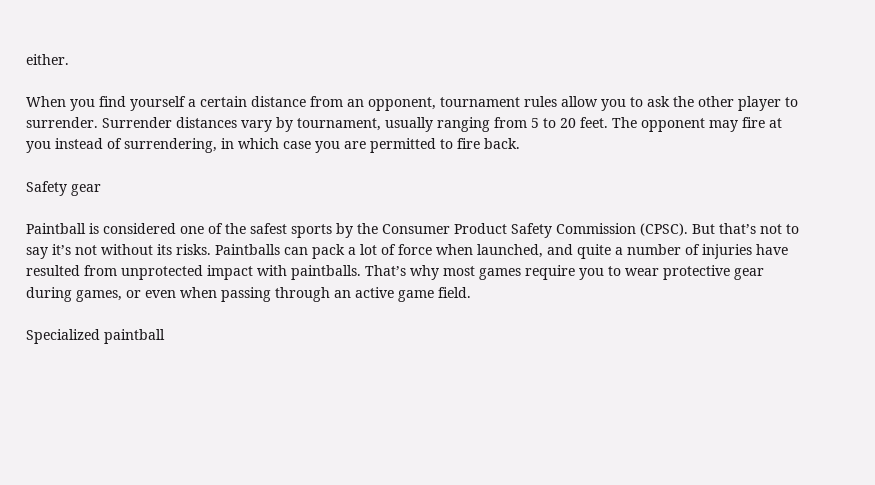either.

When you find yourself a certain distance from an opponent, tournament rules allow you to ask the other player to surrender. Surrender distances vary by tournament, usually ranging from 5 to 20 feet. The opponent may fire at you instead of surrendering, in which case you are permitted to fire back.

Safety gear

Paintball is considered one of the safest sports by the Consumer Product Safety Commission (CPSC). But that’s not to say it’s not without its risks. Paintballs can pack a lot of force when launched, and quite a number of injuries have resulted from unprotected impact with paintballs. That’s why most games require you to wear protective gear during games, or even when passing through an active game field.

Specialized paintball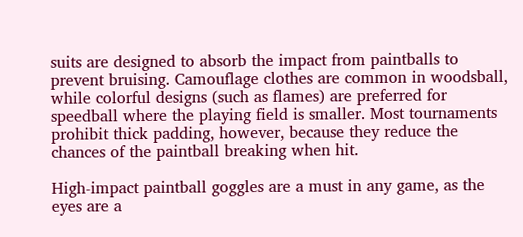suits are designed to absorb the impact from paintballs to prevent bruising. Camouflage clothes are common in woodsball, while colorful designs (such as flames) are preferred for speedball where the playing field is smaller. Most tournaments prohibit thick padding, however, because they reduce the chances of the paintball breaking when hit.

High-impact paintball goggles are a must in any game, as the eyes are a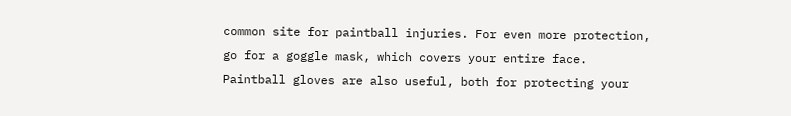common site for paintball injuries. For even more protection, go for a goggle mask, which covers your entire face. Paintball gloves are also useful, both for protecting your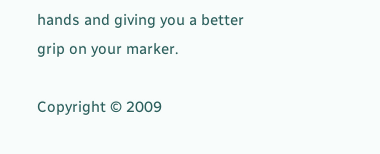hands and giving you a better grip on your marker.

Copyright © 2009